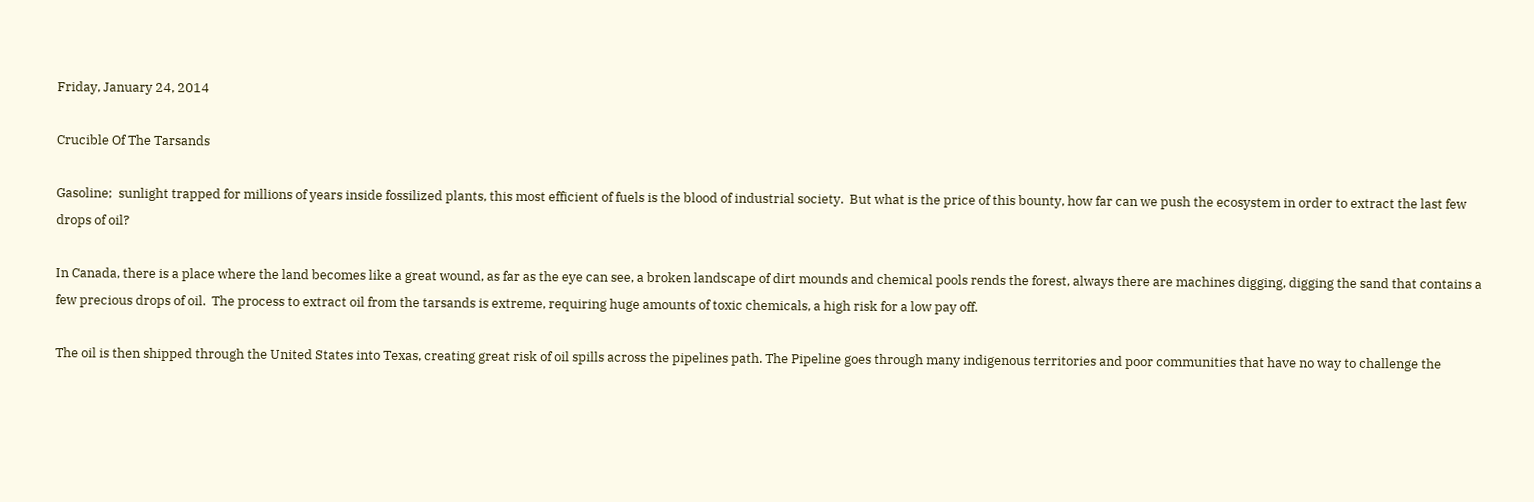Friday, January 24, 2014

Crucible Of The Tarsands

Gasoline;  sunlight trapped for millions of years inside fossilized plants, this most efficient of fuels is the blood of industrial society.  But what is the price of this bounty, how far can we push the ecosystem in order to extract the last few drops of oil?

In Canada, there is a place where the land becomes like a great wound, as far as the eye can see, a broken landscape of dirt mounds and chemical pools rends the forest, always there are machines digging, digging the sand that contains a few precious drops of oil.  The process to extract oil from the tarsands is extreme, requiring huge amounts of toxic chemicals, a high risk for a low pay off.

The oil is then shipped through the United States into Texas, creating great risk of oil spills across the pipelines path. The Pipeline goes through many indigenous territories and poor communities that have no way to challenge the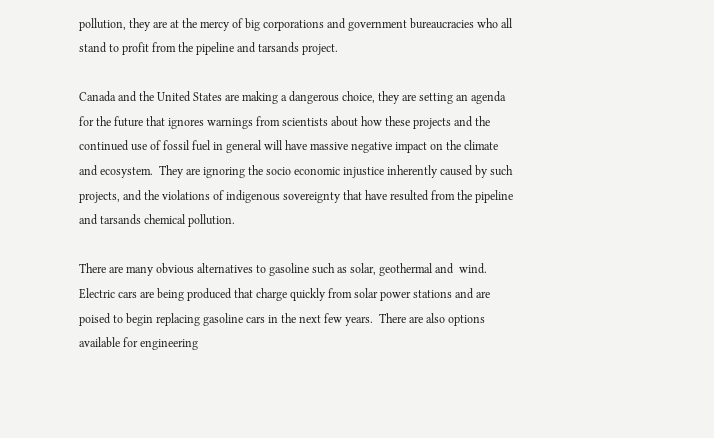pollution, they are at the mercy of big corporations and government bureaucracies who all stand to profit from the pipeline and tarsands project.

Canada and the United States are making a dangerous choice, they are setting an agenda for the future that ignores warnings from scientists about how these projects and the continued use of fossil fuel in general will have massive negative impact on the climate and ecosystem.  They are ignoring the socio economic injustice inherently caused by such projects, and the violations of indigenous sovereignty that have resulted from the pipeline and tarsands chemical pollution.

There are many obvious alternatives to gasoline such as solar, geothermal and  wind.  Electric cars are being produced that charge quickly from solar power stations and are poised to begin replacing gasoline cars in the next few years.  There are also options available for engineering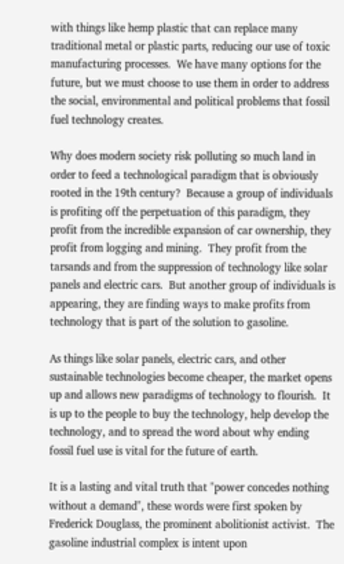with things like hemp plastic that can replace many traditional metal or plastic parts, reducing our use of toxic manufacturing processes.  We have many options for the future, but we must choose to use them in order to address the social, environmental and political problems that fossil fuel technology creates.

Why does modern society risk polluting so much land in order to feed a technological paradigm that is obviously rooted in the 19th century?  Because a group of individuals is profiting off the perpetuation of this paradigm, they profit from the incredible expansion of car ownership, they profit from logging and mining.  They profit from the tarsands and from the suppression of technology like solar panels and electric cars.  But another group of individuals is appearing, they are finding ways to make profits from technology that is part of the solution to gasoline.

As things like solar panels, electric cars, and other sustainable technologies become cheaper, the market opens up and allows new paradigms of technology to flourish.  It is up to the people to buy the technology, help develop the technology, and to spread the word about why ending fossil fuel use is vital for the future of earth.

It is a lasting and vital truth that "power concedes nothing without a demand", these words were first spoken by Frederick Douglass, the prominent abolitionist activist.  The gasoline industrial complex is intent upon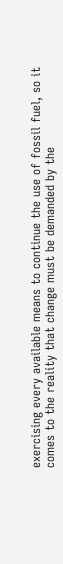exercising every available means to continue the use of fossil fuel, so it comes to the reality that change must be demanded by the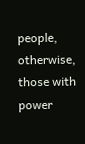people, otherwise, those with power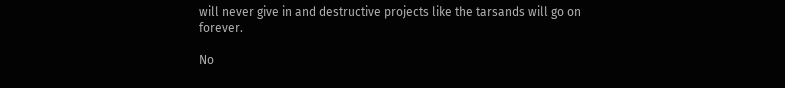will never give in and destructive projects like the tarsands will go on forever.

No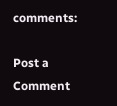comments:

Post a Comment